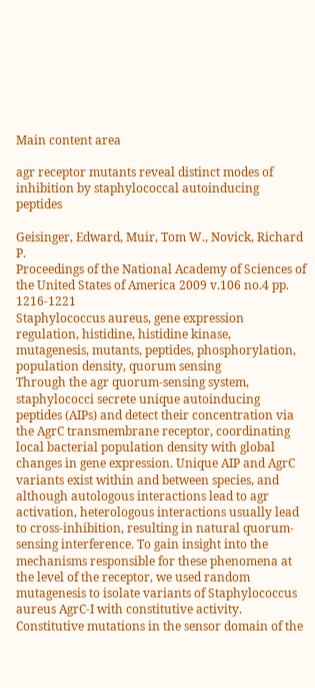Main content area

agr receptor mutants reveal distinct modes of inhibition by staphylococcal autoinducing peptides

Geisinger, Edward, Muir, Tom W., Novick, Richard P.
Proceedings of the National Academy of Sciences of the United States of America 2009 v.106 no.4 pp. 1216-1221
Staphylococcus aureus, gene expression regulation, histidine, histidine kinase, mutagenesis, mutants, peptides, phosphorylation, population density, quorum sensing
Through the agr quorum-sensing system, staphylococci secrete unique autoinducing peptides (AIPs) and detect their concentration via the AgrC transmembrane receptor, coordinating local bacterial population density with global changes in gene expression. Unique AIP and AgrC variants exist within and between species, and although autologous interactions lead to agr activation, heterologous interactions usually lead to cross-inhibition, resulting in natural quorum-sensing interference. To gain insight into the mechanisms responsible for these phenomena at the level of the receptor, we used random mutagenesis to isolate variants of Staphylococcus aureus AgrC-I with constitutive activity. Constitutive mutations in the sensor domain of the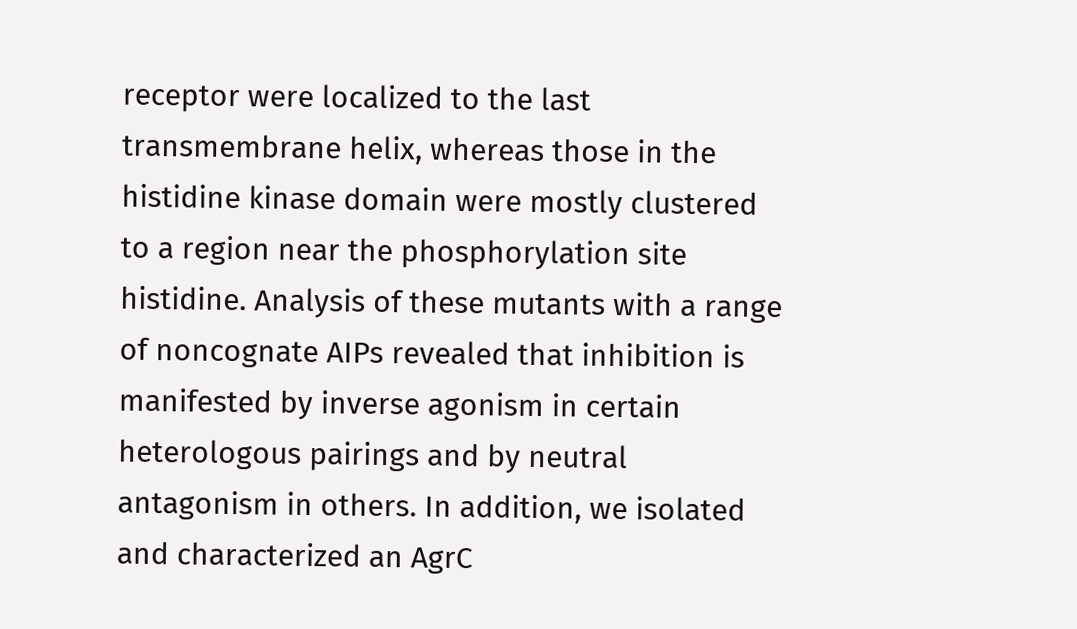receptor were localized to the last transmembrane helix, whereas those in the histidine kinase domain were mostly clustered to a region near the phosphorylation site histidine. Analysis of these mutants with a range of noncognate AIPs revealed that inhibition is manifested by inverse agonism in certain heterologous pairings and by neutral antagonism in others. In addition, we isolated and characterized an AgrC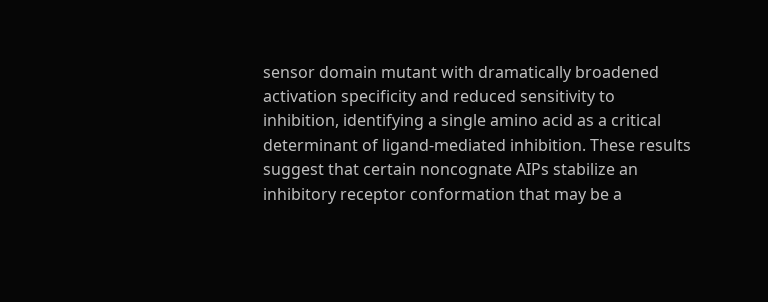sensor domain mutant with dramatically broadened activation specificity and reduced sensitivity to inhibition, identifying a single amino acid as a critical determinant of ligand-mediated inhibition. These results suggest that certain noncognate AIPs stabilize an inhibitory receptor conformation that may be a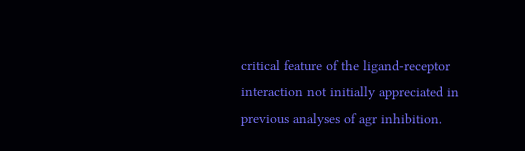critical feature of the ligand-receptor interaction not initially appreciated in previous analyses of agr inhibition.